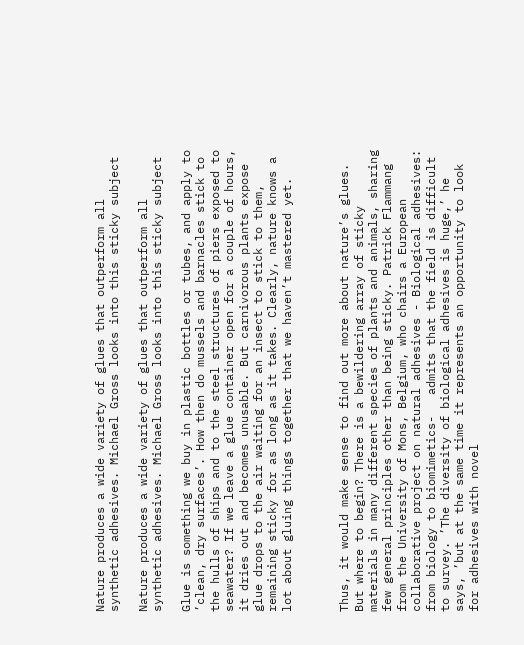Nature produces a wide variety of glues that outperform all synthetic adhesives. Michael Gross looks into this sticky subject

Nature produces a wide variety of glues that outperform all synthetic adhesives. Michael Gross looks into this sticky subject

Glue is something we buy in plastic bottles or tubes, and apply to ’clean, dry surfaces’. How then do mussels and barnacles stick to the hulls of ships and to the steel structures of piers exposed to seawater? If we leave a glue container open for a couple of hours, it dries out and becomes unusable. But carnivorous plants expose glue drops to the air waiting for an insect to stick to them, remaining sticky for as long as it takes. Clearly, nature knows a lot about gluing things together that we haven’t mastered yet.



Thus, it would make sense to find out more about nature’s glues. But where to begin? There is a bewildering array of sticky materials in many different species of plants and animals, sharing few general principles other than being sticky. Patrick Flammang from the University of Mons, Belgium, who chairs a European collaborative project on natural adhesives - Biological adhesives: from biology to biomimetics-   admits that the field is difficult to survey. ’The diversity of biological adhesives is huge,’ he says, ’but at the same time it represents an opportunity to look for adhesives with novel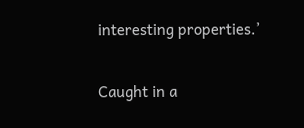interesting properties.’

Caught in a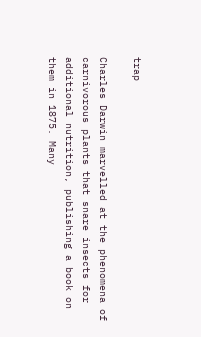trap

Charles Darwin marvelled at the phenomena of carnivorous plants that snare insects for additional nutrition, publishing a book on them in 1875. Many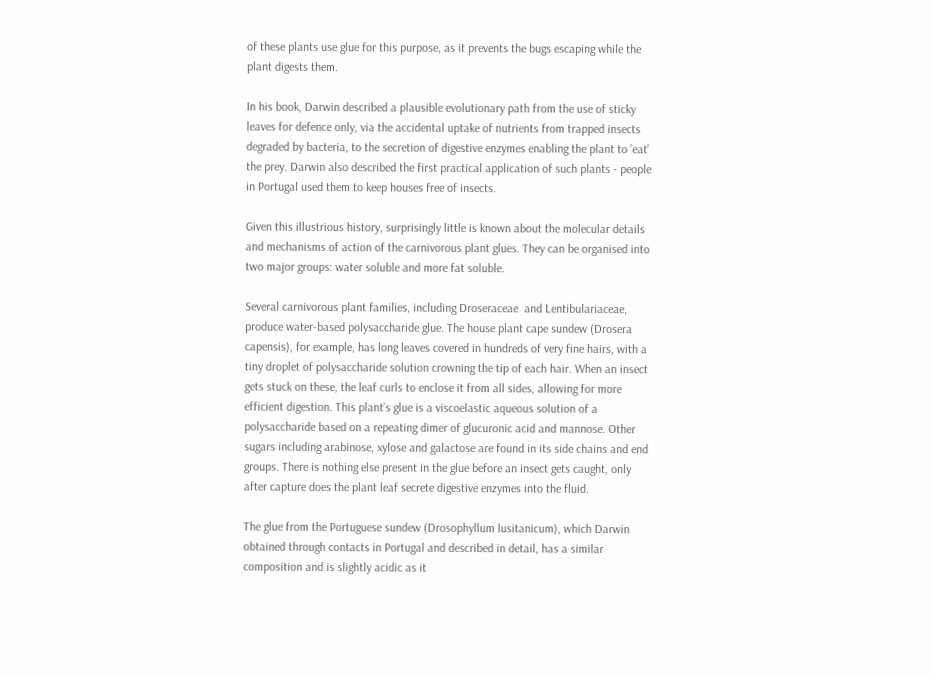of these plants use glue for this purpose, as it prevents the bugs escaping while the plant digests them.

In his book, Darwin described a plausible evolutionary path from the use of sticky leaves for defence only, via the accidental uptake of nutrients from trapped insects degraded by bacteria, to the secretion of digestive enzymes enabling the plant to ’eat’ the prey. Darwin also described the first practical application of such plants - people in Portugal used them to keep houses free of insects.

Given this illustrious history, surprisingly little is known about the molecular details and mechanisms of action of the carnivorous plant glues. They can be organised into two major groups: water soluble and more fat soluble.

Several carnivorous plant families, including Droseraceae  and Lentibulariaceae, produce water-based polysaccharide glue. The house plant cape sundew (Drosera capensis), for example, has long leaves covered in hundreds of very fine hairs, with a tiny droplet of polysaccharide solution crowning the tip of each hair. When an insect gets stuck on these, the leaf curls to enclose it from all sides, allowing for more efficient digestion. This plant’s glue is a viscoelastic aqueous solution of a polysaccharide based on a repeating dimer of glucuronic acid and mannose. Other sugars including arabinose, xylose and galactose are found in its side chains and end groups. There is nothing else present in the glue before an insect gets caught, only after capture does the plant leaf secrete digestive enzymes into the fluid.

The glue from the Portuguese sundew (Drosophyllum lusitanicum), which Darwin obtained through contacts in Portugal and described in detail, has a similar composition and is slightly acidic as it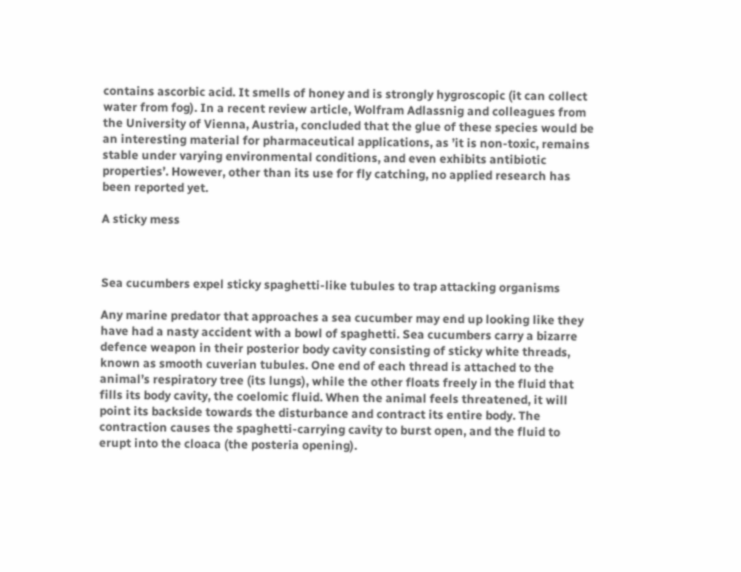contains ascorbic acid. It smells of honey and is strongly hygroscopic (it can collect water from fog). In a recent review article, Wolfram Adlassnig and colleagues from the University of Vienna, Austria, concluded that the glue of these species would be an interesting material for pharmaceutical applications, as ’it is non-toxic, remains stable under varying environmental conditions, and even exhibits antibiotic properties’. However, other than its use for fly catching, no applied research has been reported yet.

A sticky mess



Sea cucumbers expel sticky spaghetti-like tubules to trap attacking organisms

Any marine predator that approaches a sea cucumber may end up looking like they have had a nasty accident with a bowl of spaghetti. Sea cucumbers carry a bizarre defence weapon in their posterior body cavity consisting of sticky white threads, known as smooth cuverian tubules. One end of each thread is attached to the animal’s respiratory tree (its lungs), while the other floats freely in the fluid that fills its body cavity, the coelomic fluid. When the animal feels threatened, it will point its backside towards the disturbance and contract its entire body. The contraction causes the spaghetti-carrying cavity to burst open, and the fluid to erupt into the cloaca (the posteria opening).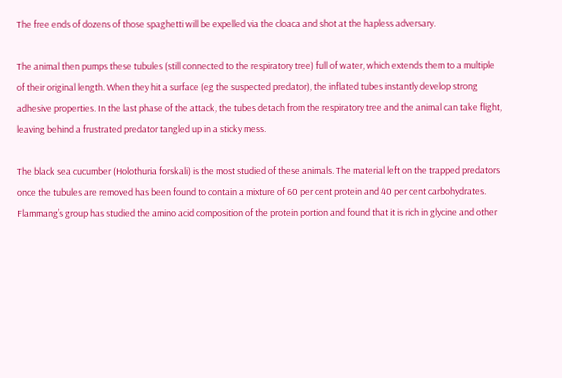The free ends of dozens of those spaghetti will be expelled via the cloaca and shot at the hapless adversary.

The animal then pumps these tubules (still connected to the respiratory tree) full of water, which extends them to a multiple of their original length. When they hit a surface (eg the suspected predator), the inflated tubes instantly develop strong adhesive properties. In the last phase of the attack, the tubes detach from the respiratory tree and the animal can take flight, leaving behind a frustrated predator tangled up in a sticky mess.

The black sea cucumber (Holothuria forskali) is the most studied of these animals. The material left on the trapped predators once the tubules are removed has been found to contain a mixture of 60 per cent protein and 40 per cent carbohydrates. Flammang’s group has studied the amino acid composition of the protein portion and found that it is rich in glycine and other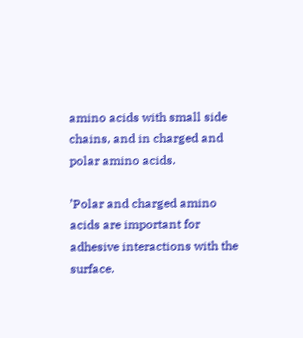amino acids with small side chains, and in charged and polar amino acids.

’Polar and charged amino acids are important for adhesive interactions with the surface.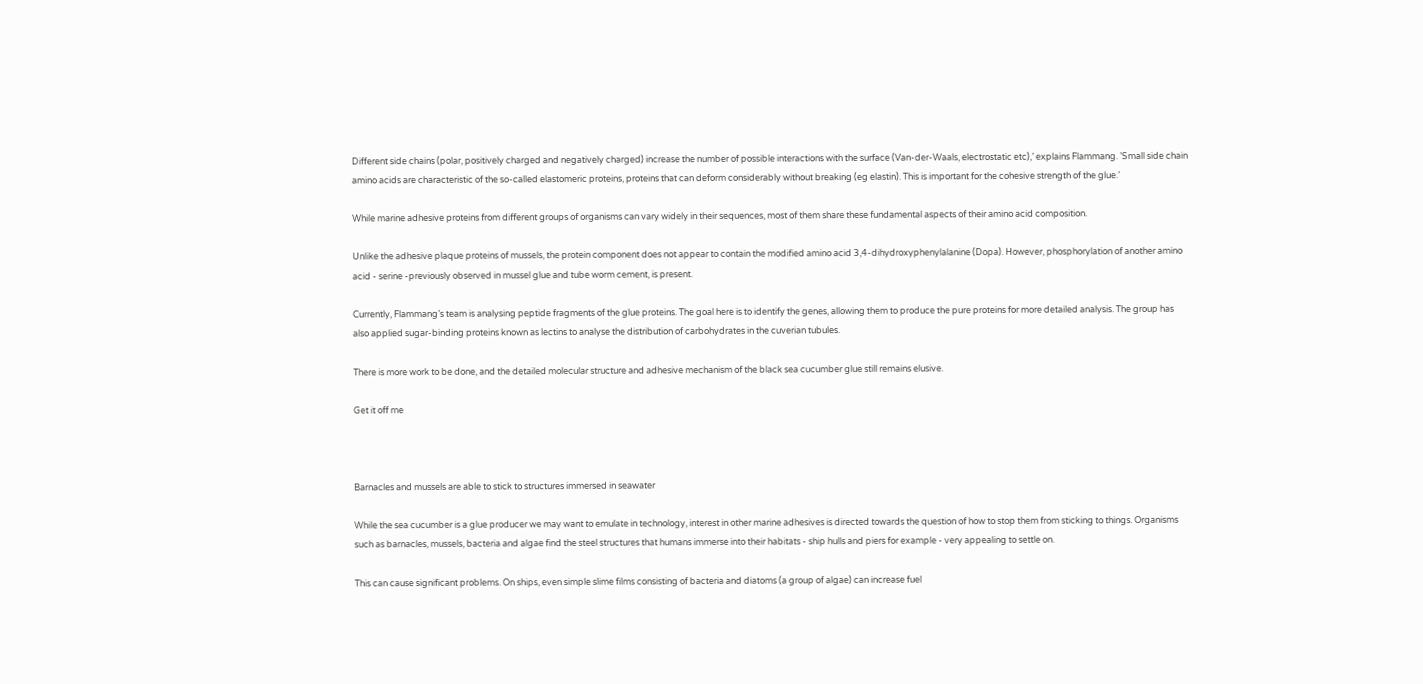Different side chains (polar, positively charged and negatively charged) increase the number of possible interactions with the surface (Van-der-Waals, electrostatic etc),’ explains Flammang. ’Small side chain amino acids are characteristic of the so-called elastomeric proteins, proteins that can deform considerably without breaking (eg elastin). This is important for the cohesive strength of the glue.’

While marine adhesive proteins from different groups of organisms can vary widely in their sequences, most of them share these fundamental aspects of their amino acid composition.

Unlike the adhesive plaque proteins of mussels, the protein component does not appear to contain the modified amino acid 3,4-dihydroxyphenylalanine (Dopa). However, phosphorylation of another amino acid - serine -previously observed in mussel glue and tube worm cement, is present.

Currently, Flammang’s team is analysing peptide fragments of the glue proteins. The goal here is to identify the genes, allowing them to produce the pure proteins for more detailed analysis. The group has also applied sugar-binding proteins known as lectins to analyse the distribution of carbohydrates in the cuverian tubules.

There is more work to be done, and the detailed molecular structure and adhesive mechanism of the black sea cucumber glue still remains elusive.

Get it off me



Barnacles and mussels are able to stick to structures immersed in seawater

While the sea cucumber is a glue producer we may want to emulate in technology, interest in other marine adhesives is directed towards the question of how to stop them from sticking to things. Organisms such as barnacles, mussels, bacteria and algae find the steel structures that humans immerse into their habitats - ship hulls and piers for example - very appealing to settle on.

This can cause significant problems. On ships, even simple slime films consisting of bacteria and diatoms (a group of algae) can increase fuel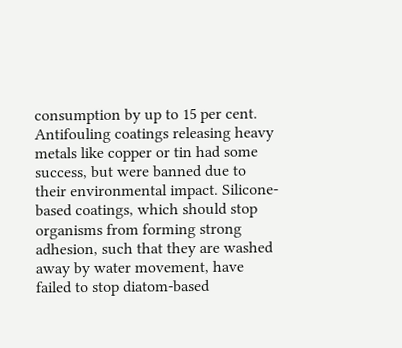consumption by up to 15 per cent. Antifouling coatings releasing heavy metals like copper or tin had some success, but were banned due to their environmental impact. Silicone-based coatings, which should stop organisms from forming strong adhesion, such that they are washed away by water movement, have failed to stop diatom-based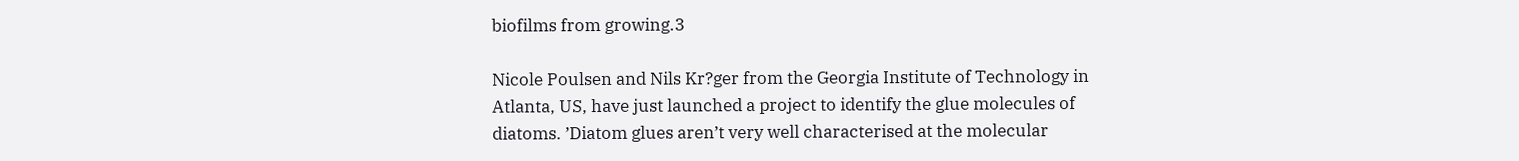biofilms from growing.3

Nicole Poulsen and Nils Kr?ger from the Georgia Institute of Technology in Atlanta, US, have just launched a project to identify the glue molecules of diatoms. ’Diatom glues aren’t very well characterised at the molecular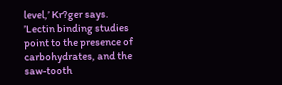level,’ Kr?ger says. ’Lectin binding studies point to the presence of carbohydrates, and the saw-tooth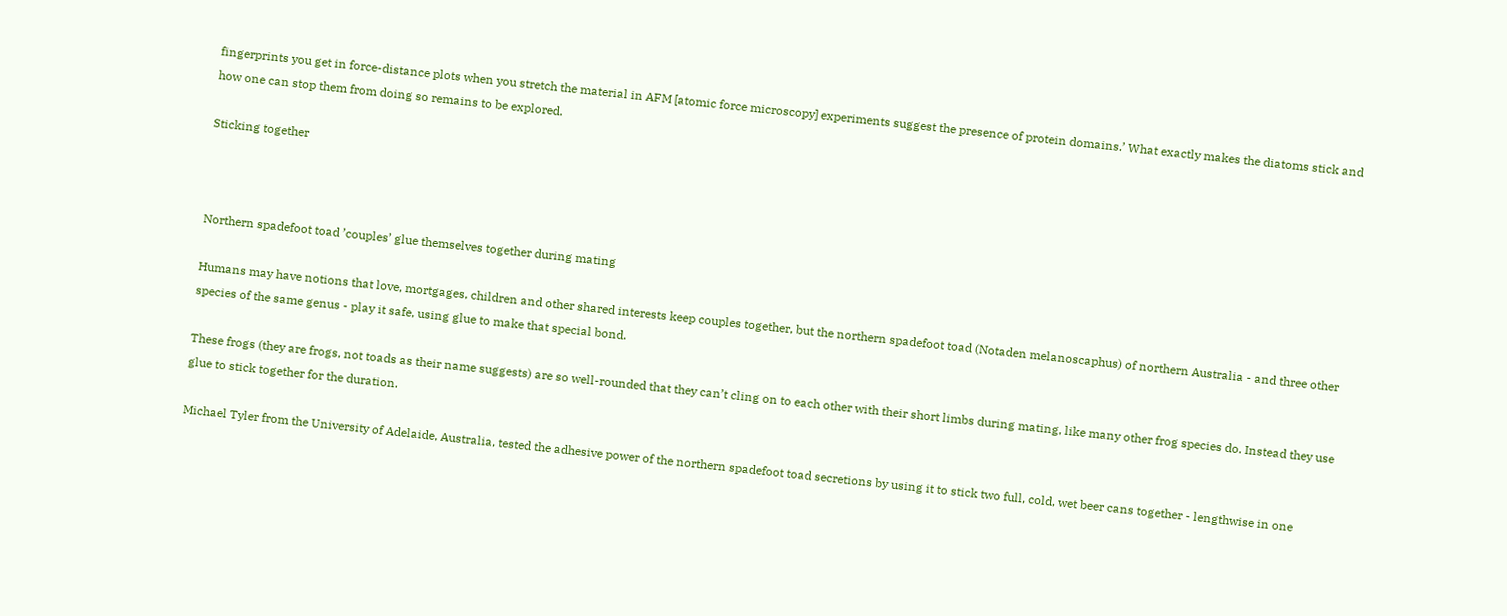fingerprints you get in force-distance plots when you stretch the material in AFM [atomic force microscopy] experiments suggest the presence of protein domains.’ What exactly makes the diatoms stick and how one can stop them from doing so remains to be explored.

Sticking together



Northern spadefoot toad ’couples’ glue themselves together during mating

Humans may have notions that love, mortgages, children and other shared interests keep couples together, but the northern spadefoot toad (Notaden melanoscaphus) of northern Australia - and three other species of the same genus - play it safe, using glue to make that special bond.

These frogs (they are frogs, not toads as their name suggests) are so well-rounded that they can’t cling on to each other with their short limbs during mating, like many other frog species do. Instead they use glue to stick together for the duration.

Michael Tyler from the University of Adelaide, Australia, tested the adhesive power of the northern spadefoot toad secretions by using it to stick two full, cold, wet beer cans together - lengthwise in one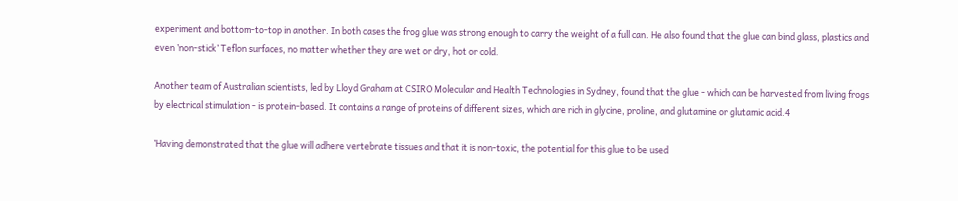experiment and bottom-to-top in another. In both cases the frog glue was strong enough to carry the weight of a full can. He also found that the glue can bind glass, plastics and even ’non-stick’ Teflon surfaces, no matter whether they are wet or dry, hot or cold.

Another team of Australian scientists, led by Lloyd Graham at CSIRO Molecular and Health Technologies in Sydney, found that the glue - which can be harvested from living frogs by electrical stimulation - is protein-based. It contains a range of proteins of different sizes, which are rich in glycine, proline, and glutamine or glutamic acid.4

’Having demonstrated that the glue will adhere vertebrate tissues and that it is non-toxic, the potential for this glue to be used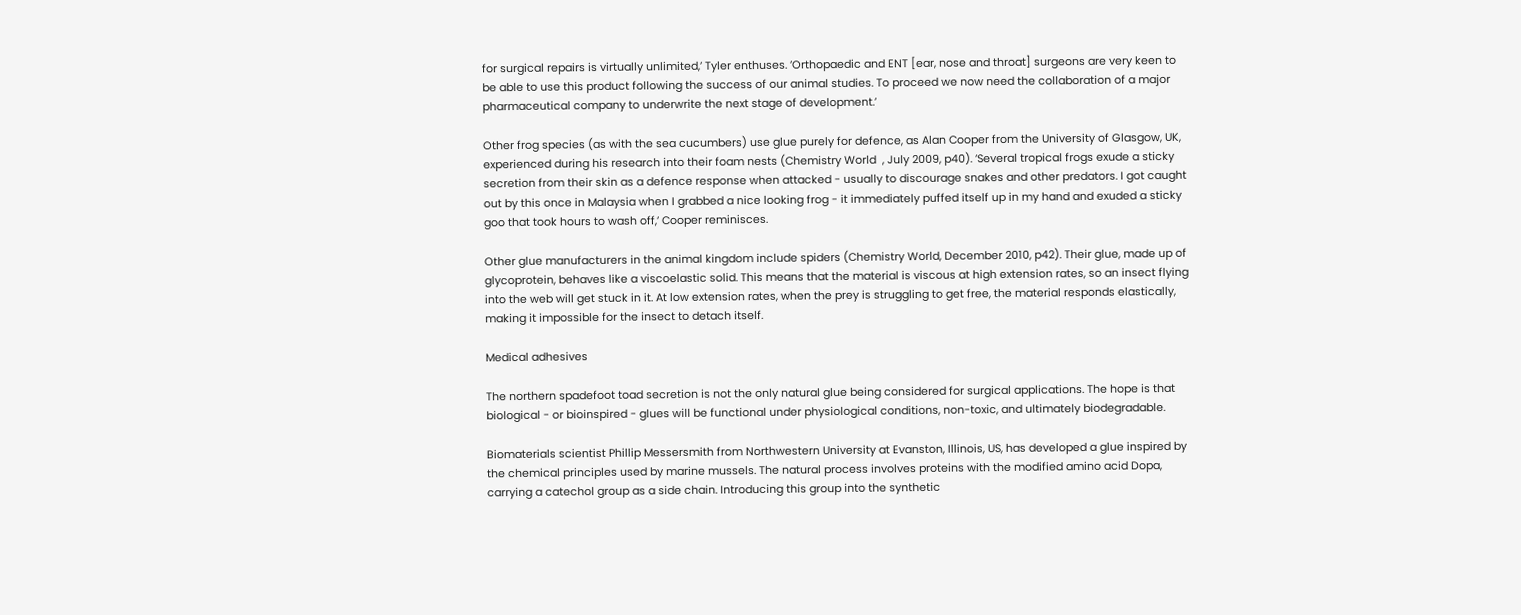for surgical repairs is virtually unlimited,’ Tyler enthuses. ’Orthopaedic and ENT [ear, nose and throat] surgeons are very keen to be able to use this product following the success of our animal studies. To proceed we now need the collaboration of a major pharmaceutical company to underwrite the next stage of development.’

Other frog species (as with the sea cucumbers) use glue purely for defence, as Alan Cooper from the University of Glasgow, UK, experienced during his research into their foam nests (Chemistry World  , July 2009, p40). ’Several tropical frogs exude a sticky secretion from their skin as a defence response when attacked - usually to discourage snakes and other predators. I got caught out by this once in Malaysia when I grabbed a nice looking frog - it immediately puffed itself up in my hand and exuded a sticky goo that took hours to wash off,’ Cooper reminisces.

Other glue manufacturers in the animal kingdom include spiders (Chemistry World, December 2010, p42). Their glue, made up of glycoprotein, behaves like a viscoelastic solid. This means that the material is viscous at high extension rates, so an insect flying into the web will get stuck in it. At low extension rates, when the prey is struggling to get free, the material responds elastically, making it impossible for the insect to detach itself.

Medical adhesives

The northern spadefoot toad secretion is not the only natural glue being considered for surgical applications. The hope is that biological - or bioinspired - glues will be functional under physiological conditions, non-toxic, and ultimately biodegradable.

Biomaterials scientist Phillip Messersmith from Northwestern University at Evanston, Illinois, US, has developed a glue inspired by the chemical principles used by marine mussels. The natural process involves proteins with the modified amino acid Dopa, carrying a catechol group as a side chain. Introducing this group into the synthetic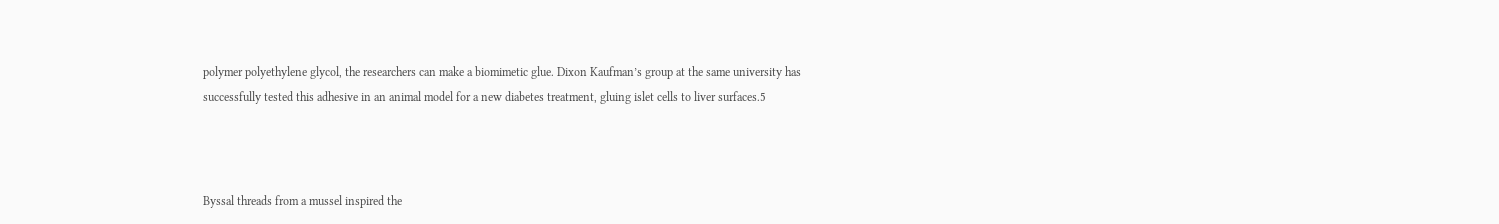polymer polyethylene glycol, the researchers can make a biomimetic glue. Dixon Kaufman’s group at the same university has successfully tested this adhesive in an animal model for a new diabetes treatment, gluing islet cells to liver surfaces.5



Byssal threads from a mussel inspired the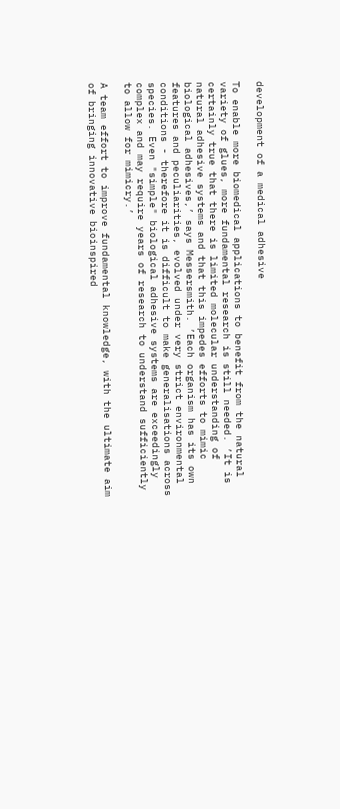development of a medical adhesive

To enable more biomedical applications to benefit from the natural variety of glues, more fundamental research is still needed. ’It is certainly true that there is limited molecular understanding of natural adhesive systems and that this impedes efforts to mimic biological adhesives,’ says Messersmith. ’Each organism has its own features and peculiarities, evolved under very strict environmental conditions - therefore it is difficult to make generalisations across species. Even "simple" biological adhesive systems are exceedingly complex and may require years of research to understand sufficiently to allow for mimicry.’

A team effort to improve fundamental knowledge, with the ultimate aim of bringing innovative bioinspired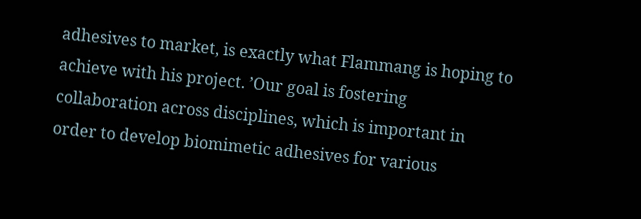adhesives to market, is exactly what Flammang is hoping to achieve with his project. ’Our goal is fostering collaboration across disciplines, which is important in order to develop biomimetic adhesives for various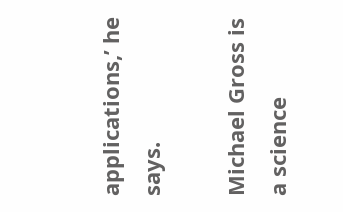applications,’ he says.

Michael Gross is a science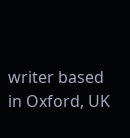writer based in Oxford, UK